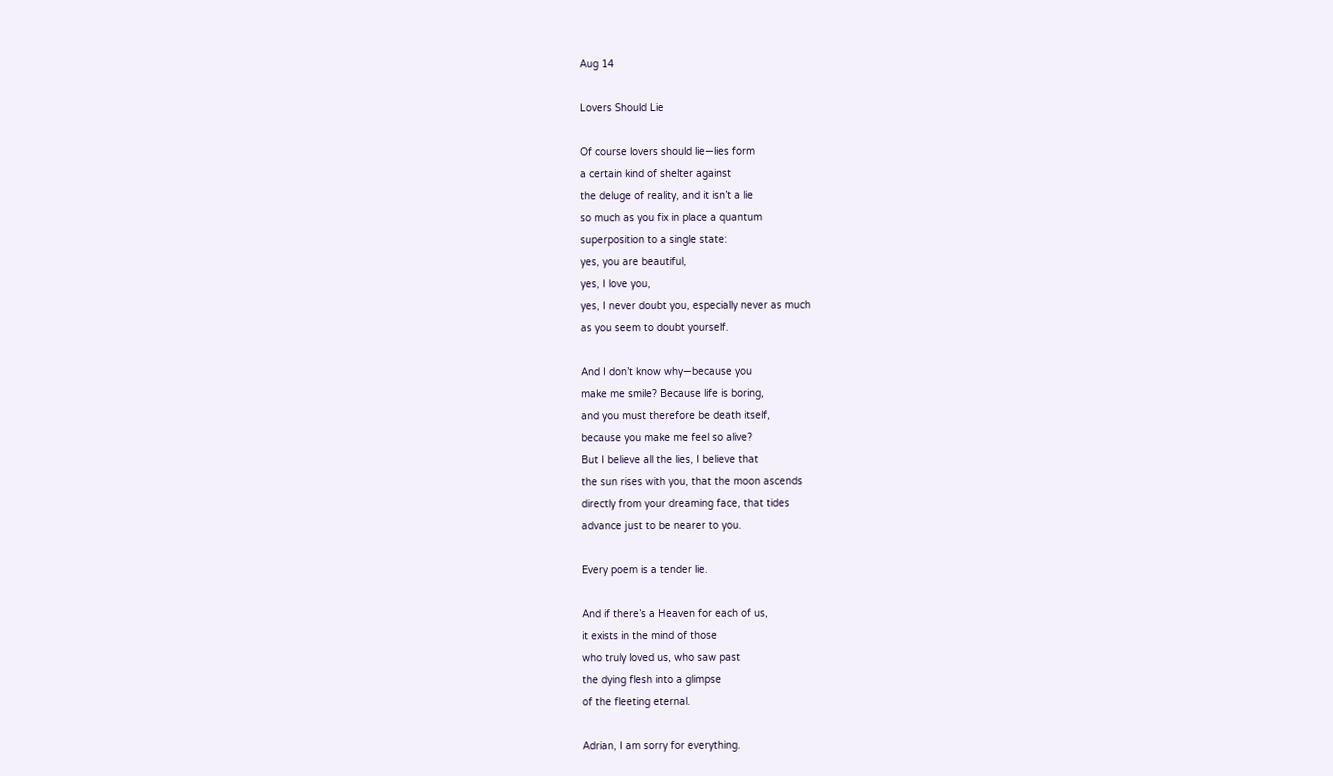Aug 14

Lovers Should Lie

Of course lovers should lie—lies form
a certain kind of shelter against
the deluge of reality, and it isn’t a lie
so much as you fix in place a quantum
superposition to a single state:
yes, you are beautiful,
yes, I love you,
yes, I never doubt you, especially never as much
as you seem to doubt yourself.

And I don’t know why—because you
make me smile? Because life is boring,
and you must therefore be death itself,
because you make me feel so alive?
But I believe all the lies, I believe that
the sun rises with you, that the moon ascends
directly from your dreaming face, that tides
advance just to be nearer to you.

Every poem is a tender lie.

And if there’s a Heaven for each of us,
it exists in the mind of those
who truly loved us, who saw past
the dying flesh into a glimpse
of the fleeting eternal.

Adrian, I am sorry for everything.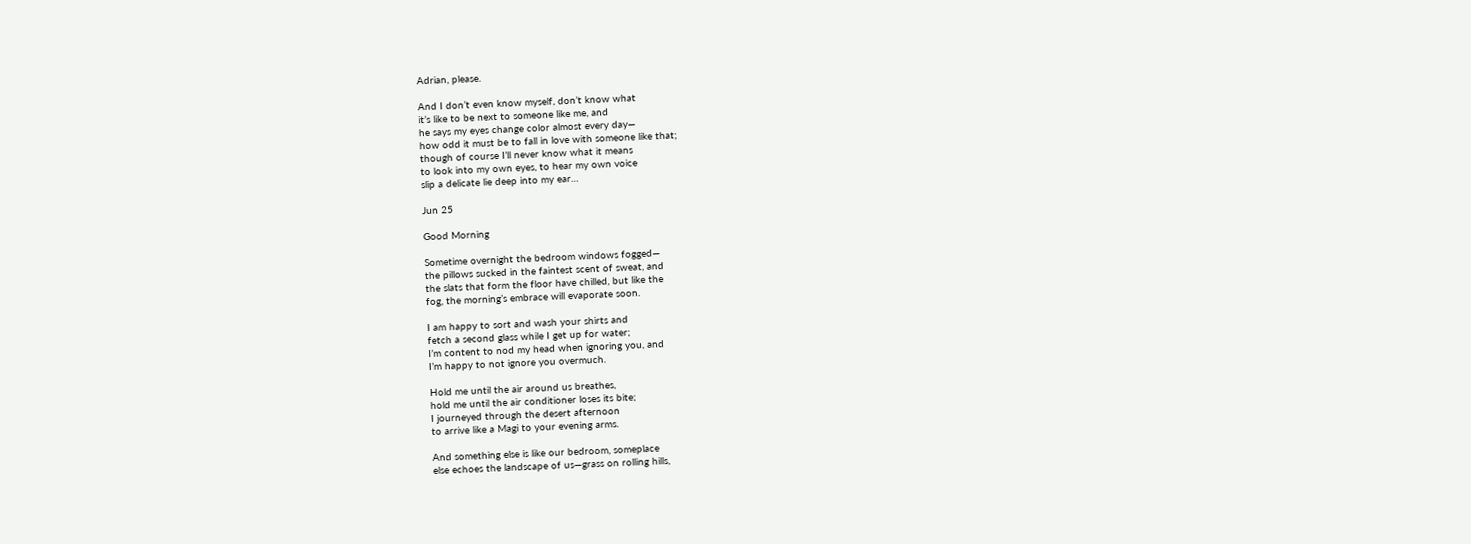Adrian, please.

And I don’t even know myself, don’t know what
it’s like to be next to someone like me, and
he says my eyes change color almost every day—
how odd it must be to fall in love with someone like that;
though of course I’ll never know what it means
to look into my own eyes, to hear my own voice
slip a delicate lie deep into my ear…

Jun 25

Good Morning

Sometime overnight the bedroom windows fogged—
the pillows sucked in the faintest scent of sweat, and
the slats that form the floor have chilled, but like the
fog, the morning’s embrace will evaporate soon.

I am happy to sort and wash your shirts and
fetch a second glass while I get up for water;
I’m content to nod my head when ignoring you, and
I’m happy to not ignore you overmuch.

Hold me until the air around us breathes,
hold me until the air conditioner loses its bite;
I journeyed through the desert afternoon
to arrive like a Magi to your evening arms.

And something else is like our bedroom, someplace
else echoes the landscape of us—grass on rolling hills,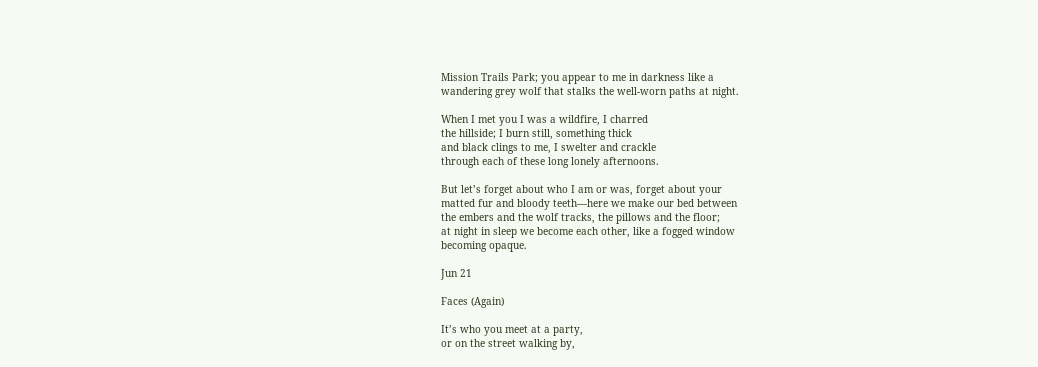Mission Trails Park; you appear to me in darkness like a
wandering grey wolf that stalks the well-worn paths at night.

When I met you I was a wildfire, I charred
the hillside; I burn still, something thick
and black clings to me, I swelter and crackle
through each of these long lonely afternoons.

But let’s forget about who I am or was, forget about your
matted fur and bloody teeth—here we make our bed between
the embers and the wolf tracks, the pillows and the floor;
at night in sleep we become each other, like a fogged window
becoming opaque.

Jun 21

Faces (Again)

It’s who you meet at a party,
or on the street walking by,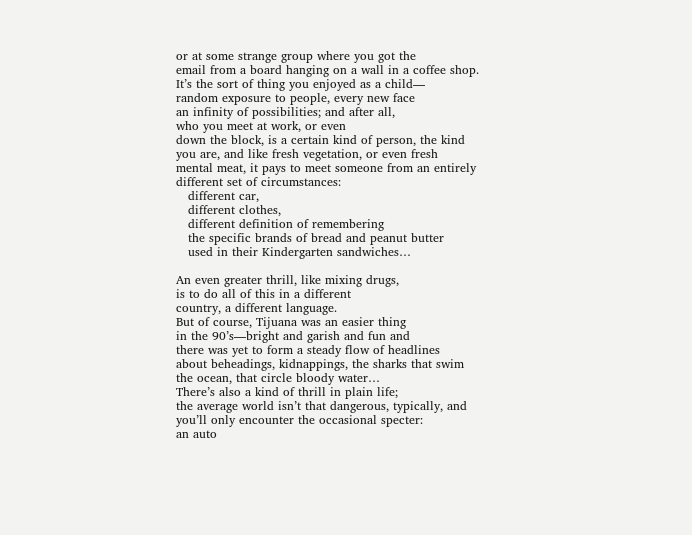or at some strange group where you got the
email from a board hanging on a wall in a coffee shop.
It’s the sort of thing you enjoyed as a child—
random exposure to people, every new face
an infinity of possibilities; and after all,
who you meet at work, or even
down the block, is a certain kind of person, the kind
you are, and like fresh vegetation, or even fresh
mental meat, it pays to meet someone from an entirely
different set of circumstances:
   different car,
   different clothes,
   different definition of remembering
   the specific brands of bread and peanut butter
   used in their Kindergarten sandwiches…

An even greater thrill, like mixing drugs,
is to do all of this in a different
country, a different language.
But of course, Tijuana was an easier thing
in the 90’s—bright and garish and fun and
there was yet to form a steady flow of headlines
about beheadings, kidnappings, the sharks that swim
the ocean, that circle bloody water…
There’s also a kind of thrill in plain life;
the average world isn’t that dangerous, typically, and
you’ll only encounter the occasional specter:
an auto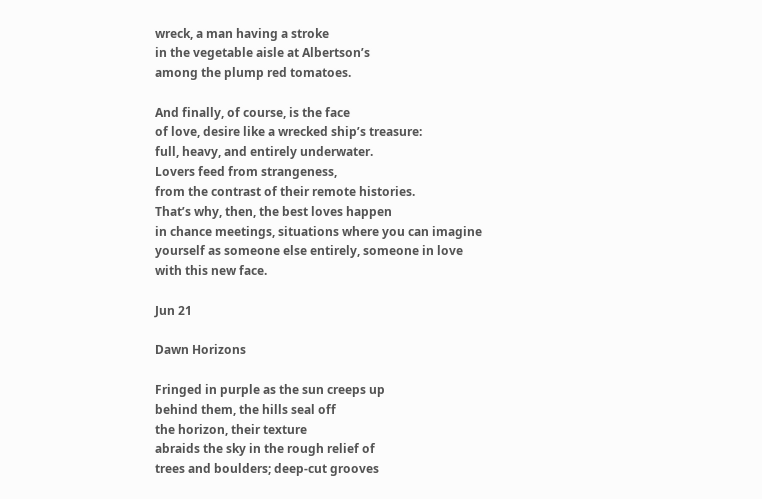wreck, a man having a stroke
in the vegetable aisle at Albertson’s
among the plump red tomatoes.

And finally, of course, is the face
of love, desire like a wrecked ship’s treasure:
full, heavy, and entirely underwater.
Lovers feed from strangeness,
from the contrast of their remote histories.
That’s why, then, the best loves happen
in chance meetings, situations where you can imagine
yourself as someone else entirely, someone in love
with this new face.

Jun 21

Dawn Horizons

Fringed in purple as the sun creeps up
behind them, the hills seal off
the horizon, their texture
abraids the sky in the rough relief of
trees and boulders; deep-cut grooves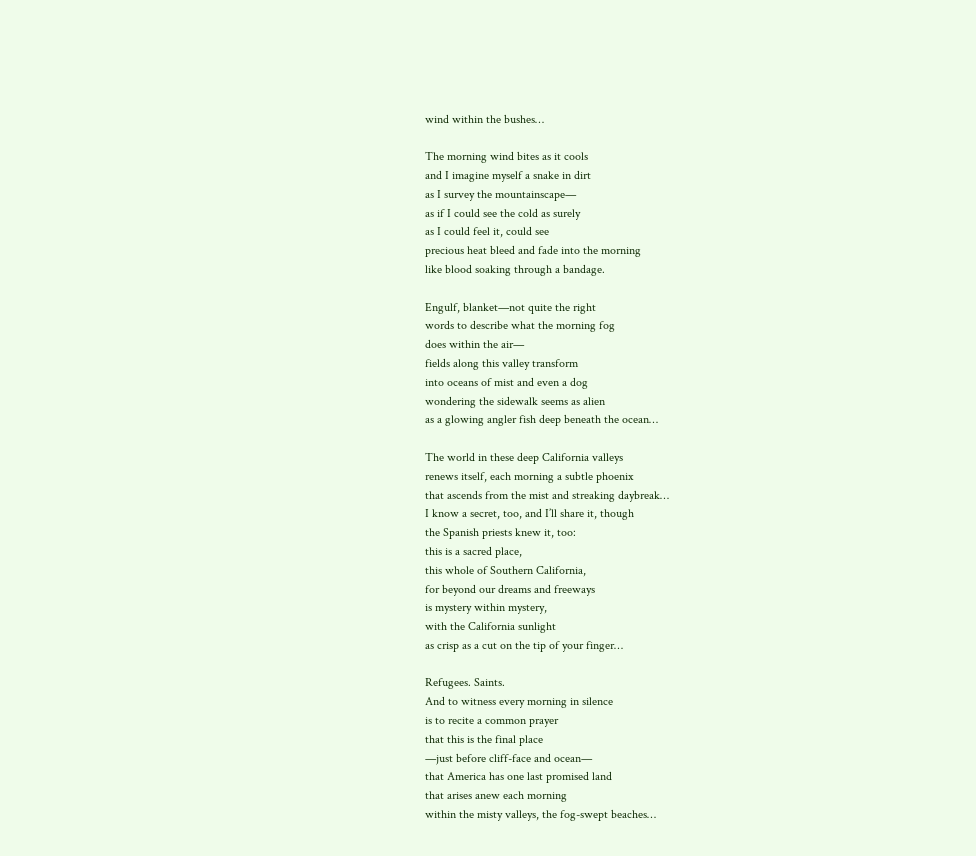wind within the bushes…

The morning wind bites as it cools
and I imagine myself a snake in dirt
as I survey the mountainscape—
as if I could see the cold as surely
as I could feel it, could see
precious heat bleed and fade into the morning
like blood soaking through a bandage.

Engulf, blanket—not quite the right
words to describe what the morning fog
does within the air—
fields along this valley transform
into oceans of mist and even a dog
wondering the sidewalk seems as alien
as a glowing angler fish deep beneath the ocean…

The world in these deep California valleys
renews itself, each morning a subtle phoenix
that ascends from the mist and streaking daybreak…
I know a secret, too, and I’ll share it, though
the Spanish priests knew it, too:
this is a sacred place,
this whole of Southern California,
for beyond our dreams and freeways
is mystery within mystery,
with the California sunlight
as crisp as a cut on the tip of your finger…

Refugees. Saints.
And to witness every morning in silence
is to recite a common prayer
that this is the final place
—just before cliff-face and ocean—
that America has one last promised land
that arises anew each morning
within the misty valleys, the fog-swept beaches…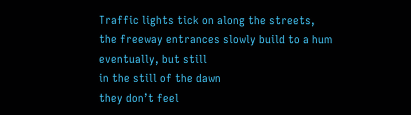Traffic lights tick on along the streets,
the freeway entrances slowly build to a hum
eventually, but still
in the still of the dawn
they don’t feel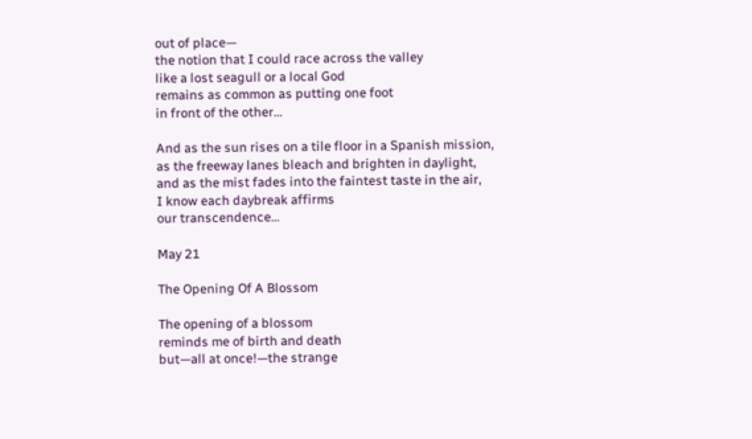out of place—
the notion that I could race across the valley
like a lost seagull or a local God
remains as common as putting one foot
in front of the other…

And as the sun rises on a tile floor in a Spanish mission,
as the freeway lanes bleach and brighten in daylight,
and as the mist fades into the faintest taste in the air,
I know each daybreak affirms
our transcendence…

May 21

The Opening Of A Blossom

The opening of a blossom
reminds me of birth and death
but—all at once!—the strange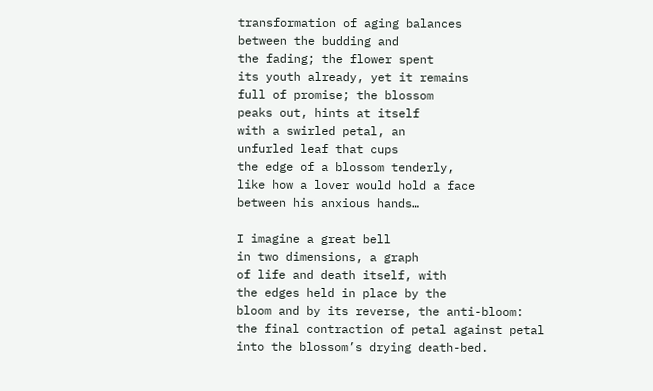transformation of aging balances
between the budding and
the fading; the flower spent
its youth already, yet it remains
full of promise; the blossom
peaks out, hints at itself
with a swirled petal, an
unfurled leaf that cups
the edge of a blossom tenderly,
like how a lover would hold a face
between his anxious hands…

I imagine a great bell
in two dimensions, a graph
of life and death itself, with
the edges held in place by the
bloom and by its reverse, the anti-bloom:
the final contraction of petal against petal
into the blossom’s drying death-bed.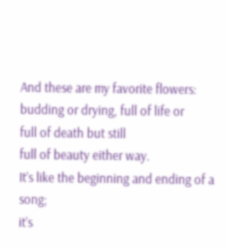And these are my favorite flowers:
budding or drying, full of life or
full of death but still
full of beauty either way.
It’s like the beginning and ending of a song;
it’s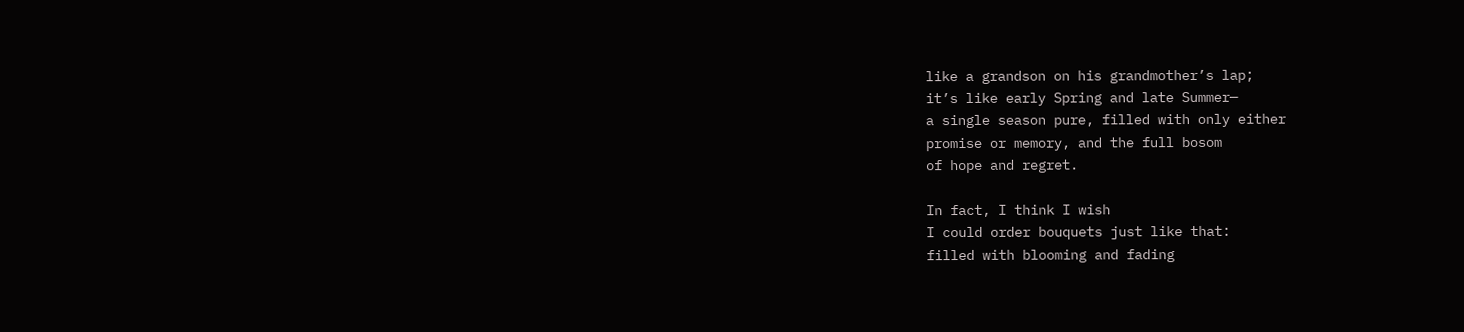like a grandson on his grandmother’s lap;
it’s like early Spring and late Summer—
a single season pure, filled with only either
promise or memory, and the full bosom
of hope and regret.

In fact, I think I wish
I could order bouquets just like that:
filled with blooming and fading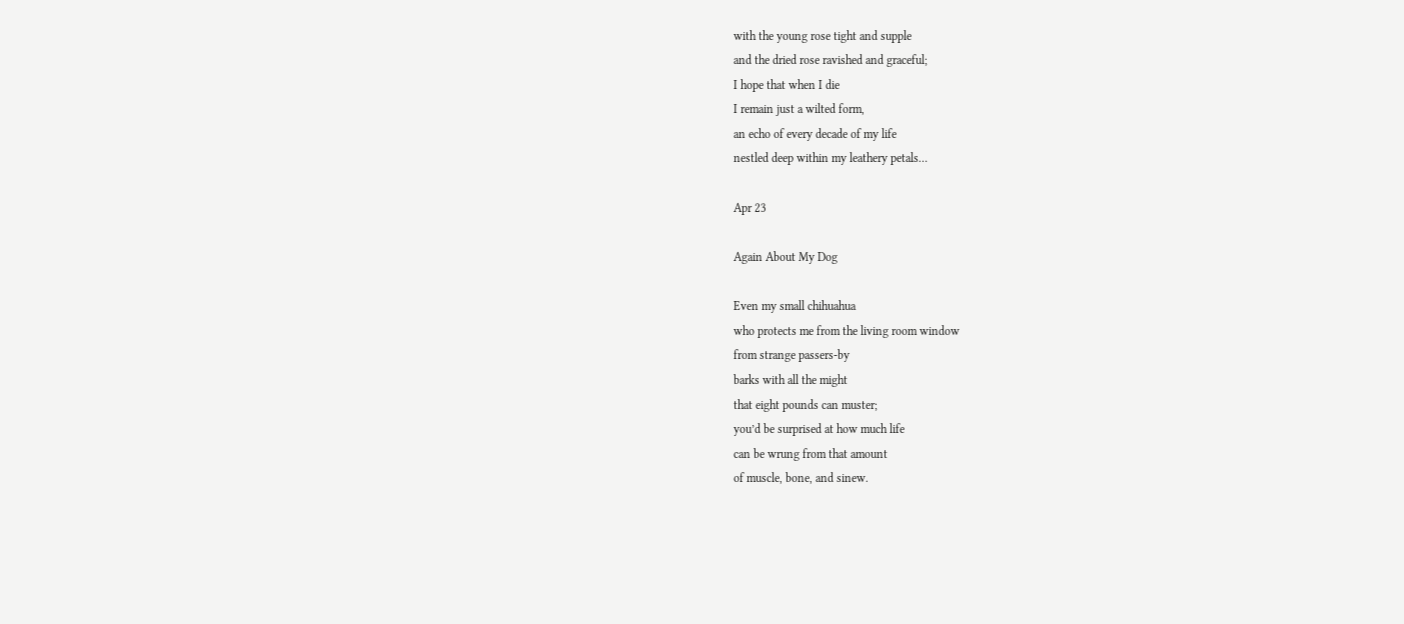with the young rose tight and supple
and the dried rose ravished and graceful;
I hope that when I die
I remain just a wilted form,
an echo of every decade of my life
nestled deep within my leathery petals…

Apr 23

Again About My Dog

Even my small chihuahua
who protects me from the living room window
from strange passers-by
barks with all the might
that eight pounds can muster;
you’d be surprised at how much life
can be wrung from that amount
of muscle, bone, and sinew.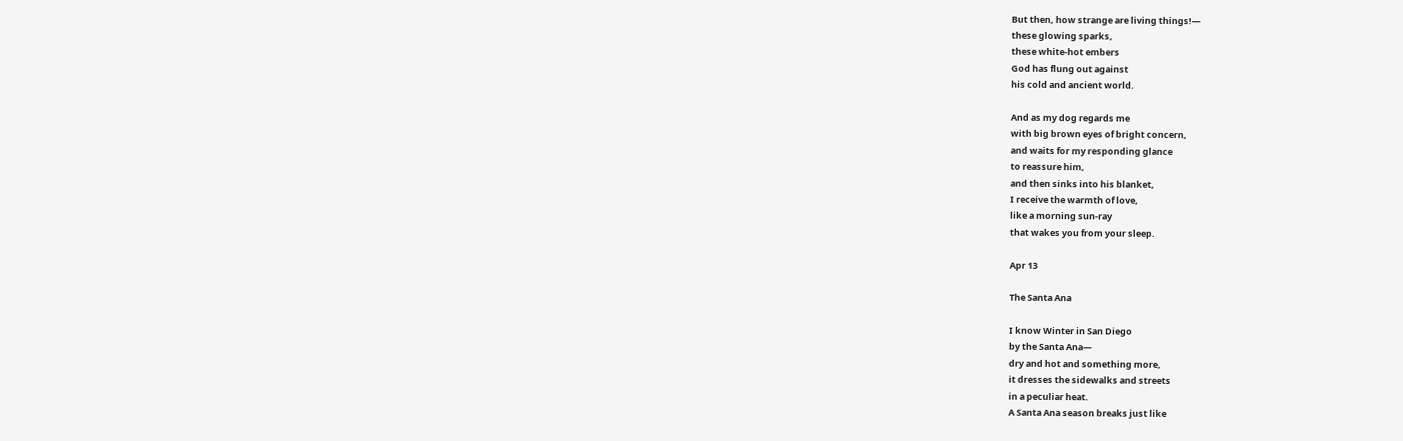But then, how strange are living things!—
these glowing sparks,
these white-hot embers
God has flung out against
his cold and ancient world.

And as my dog regards me
with big brown eyes of bright concern,
and waits for my responding glance
to reassure him,
and then sinks into his blanket,
I receive the warmth of love,
like a morning sun-ray
that wakes you from your sleep.

Apr 13

The Santa Ana

I know Winter in San Diego
by the Santa Ana—
dry and hot and something more,
it dresses the sidewalks and streets
in a peculiar heat.
A Santa Ana season breaks just like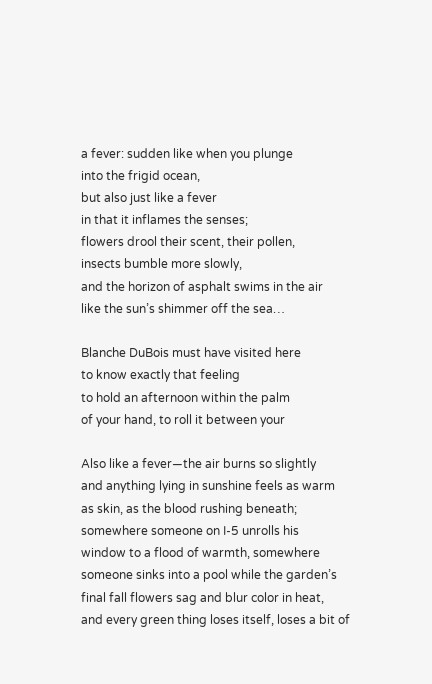a fever: sudden like when you plunge
into the frigid ocean,
but also just like a fever
in that it inflames the senses;
flowers drool their scent, their pollen,
insects bumble more slowly,
and the horizon of asphalt swims in the air
like the sun’s shimmer off the sea…

Blanche DuBois must have visited here
to know exactly that feeling
to hold an afternoon within the palm
of your hand, to roll it between your

Also like a fever—the air burns so slightly
and anything lying in sunshine feels as warm
as skin, as the blood rushing beneath;
somewhere someone on I-5 unrolls his
window to a flood of warmth, somewhere
someone sinks into a pool while the garden’s
final fall flowers sag and blur color in heat,
and every green thing loses itself, loses a bit of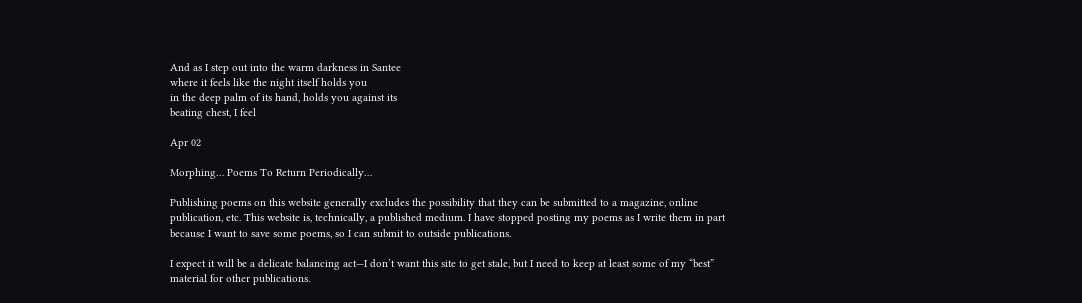And as I step out into the warm darkness in Santee
where it feels like the night itself holds you
in the deep palm of its hand, holds you against its
beating chest, I feel

Apr 02

Morphing… Poems To Return Periodically…

Publishing poems on this website generally excludes the possibility that they can be submitted to a magazine, online publication, etc. This website is, technically, a published medium. I have stopped posting my poems as I write them in part because I want to save some poems, so I can submit to outside publications.

I expect it will be a delicate balancing act—I don’t want this site to get stale, but I need to keep at least some of my “best” material for other publications.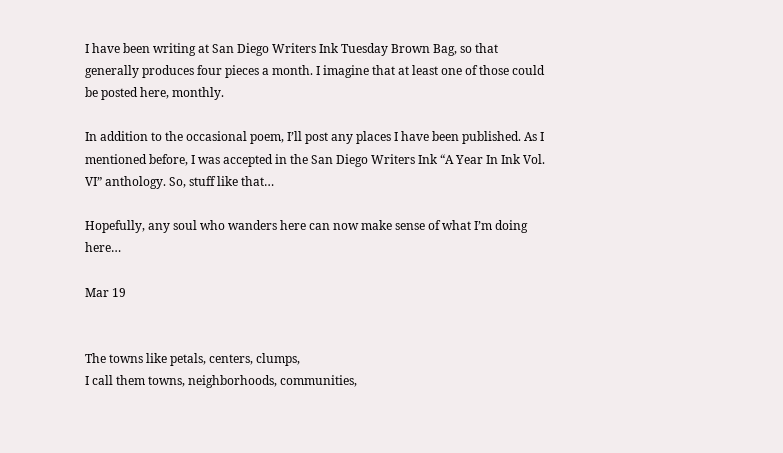I have been writing at San Diego Writers Ink Tuesday Brown Bag, so that generally produces four pieces a month. I imagine that at least one of those could be posted here, monthly.

In addition to the occasional poem, I’ll post any places I have been published. As I mentioned before, I was accepted in the San Diego Writers Ink “A Year In Ink Vol. VI” anthology. So, stuff like that…

Hopefully, any soul who wanders here can now make sense of what I’m doing here…

Mar 19


The towns like petals, centers, clumps,
I call them towns, neighborhoods, communities,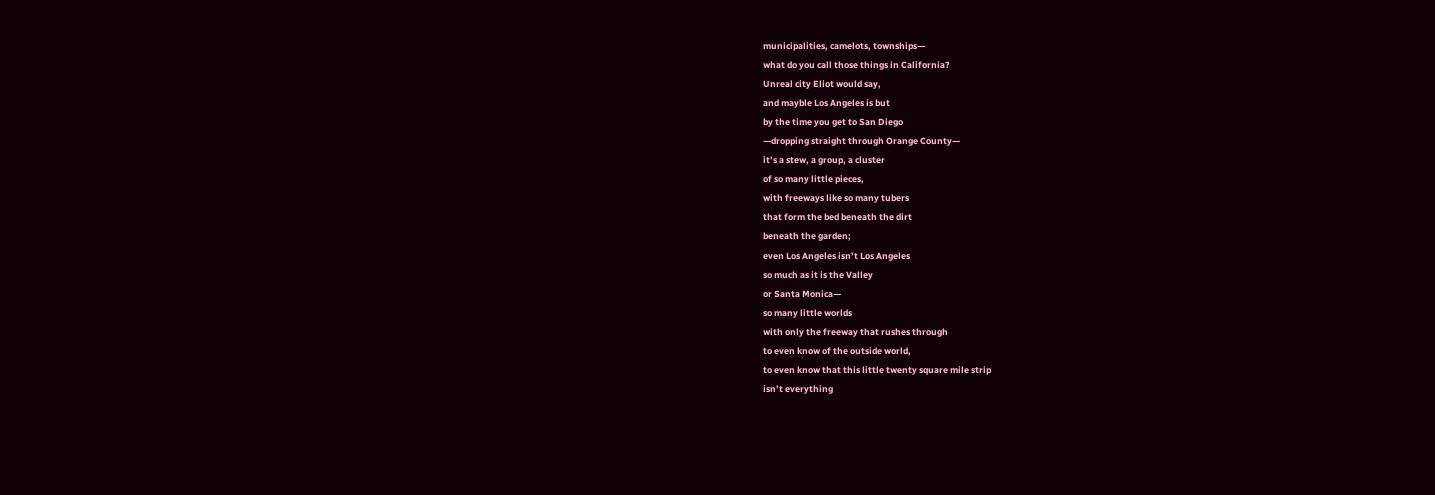municipalities, camelots, townships—
what do you call those things in California?
Unreal city Eliot would say,
and mayble Los Angeles is but
by the time you get to San Diego
—dropping straight through Orange County—
it’s a stew, a group, a cluster
of so many little pieces,
with freeways like so many tubers
that form the bed beneath the dirt
beneath the garden;
even Los Angeles isn’t Los Angeles
so much as it is the Valley
or Santa Monica—
so many little worlds
with only the freeway that rushes through
to even know of the outside world,
to even know that this little twenty square mile strip
isn’t everything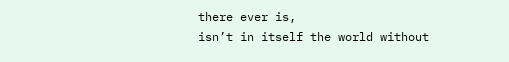there ever is,
isn’t in itself the world without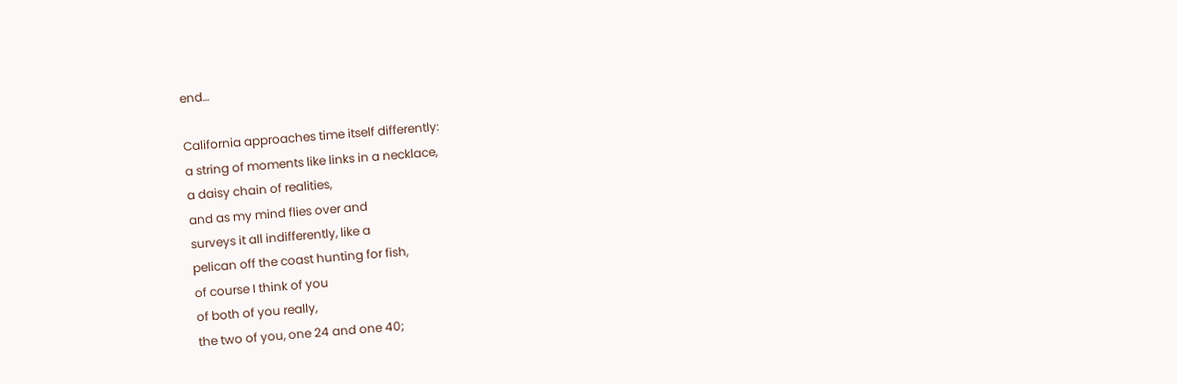end…

California approaches time itself differently:
a string of moments like links in a necklace,
a daisy chain of realities,
and as my mind flies over and
surveys it all indifferently, like a
pelican off the coast hunting for fish,
of course I think of you
of both of you really,
the two of you, one 24 and one 40;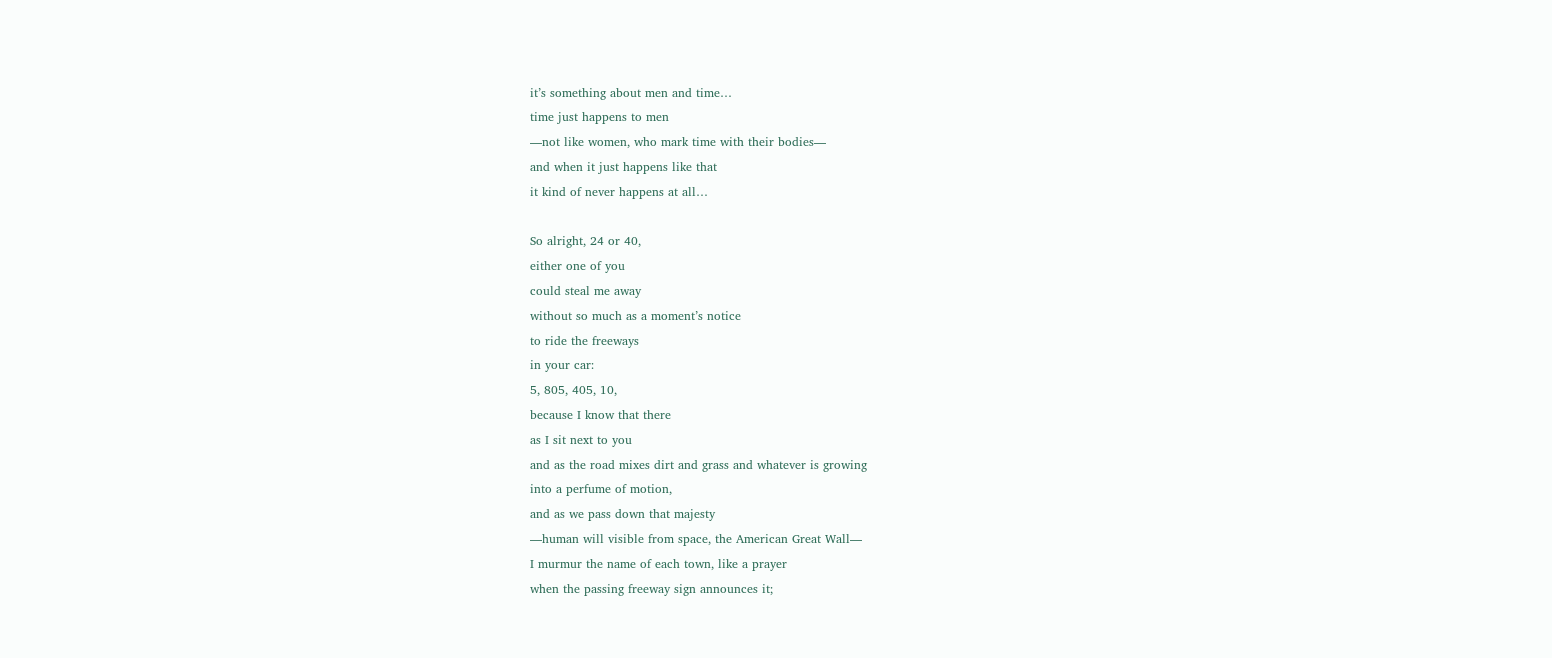it’s something about men and time…
time just happens to men
—not like women, who mark time with their bodies—
and when it just happens like that
it kind of never happens at all…

So alright, 24 or 40,
either one of you
could steal me away
without so much as a moment’s notice
to ride the freeways
in your car:
5, 805, 405, 10,
because I know that there
as I sit next to you
and as the road mixes dirt and grass and whatever is growing
into a perfume of motion,
and as we pass down that majesty
—human will visible from space, the American Great Wall—
I murmur the name of each town, like a prayer
when the passing freeway sign announces it;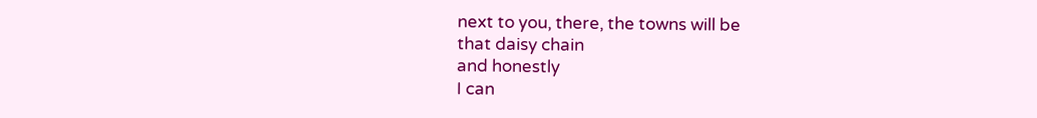next to you, there, the towns will be
that daisy chain
and honestly
I can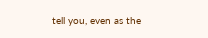tell you, even as the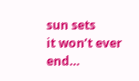sun sets
it won’t ever end…